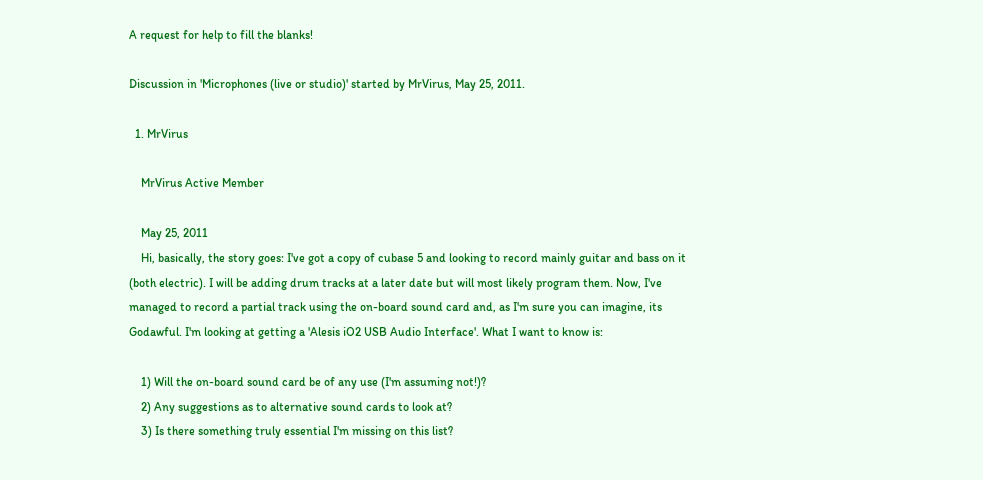A request for help to fill the blanks!

Discussion in 'Microphones (live or studio)' started by MrVirus, May 25, 2011.

  1. MrVirus

    MrVirus Active Member

    May 25, 2011
    Hi, basically, the story goes: I've got a copy of cubase 5 and looking to record mainly guitar and bass on it (both electric). I will be adding drum tracks at a later date but will most likely program them. Now, I've managed to record a partial track using the on-board sound card and, as I'm sure you can imagine, its Godawful. I'm looking at getting a 'Alesis iO2 USB Audio Interface'. What I want to know is:

    1) Will the on-board sound card be of any use (I'm assuming not!)?
    2) Any suggestions as to alternative sound cards to look at?
    3) Is there something truly essential I'm missing on this list?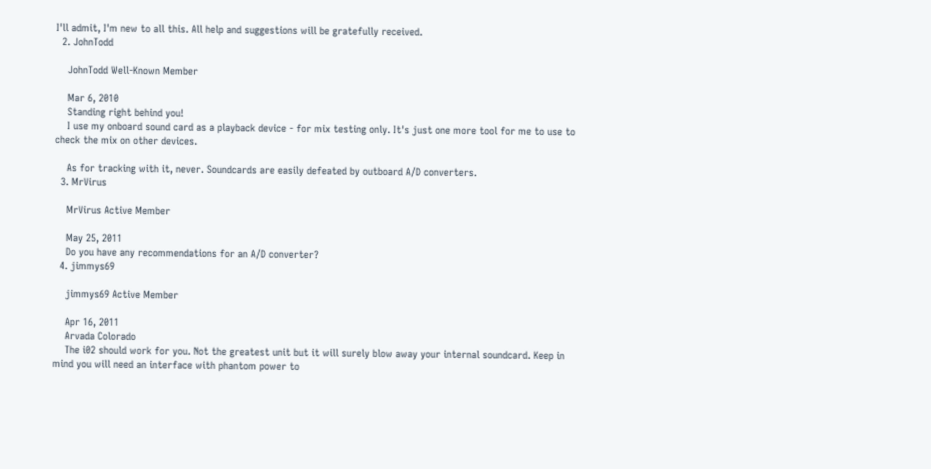I'll admit, I'm new to all this. All help and suggestions will be gratefully received.
  2. JohnTodd

    JohnTodd Well-Known Member

    Mar 6, 2010
    Standing right behind you!
    I use my onboard sound card as a playback device - for mix testing only. It's just one more tool for me to use to check the mix on other devices.

    As for tracking with it, never. Soundcards are easily defeated by outboard A/D converters.
  3. MrVirus

    MrVirus Active Member

    May 25, 2011
    Do you have any recommendations for an A/D converter?
  4. jimmys69

    jimmys69 Active Member

    Apr 16, 2011
    Arvada Colorado
    The i02 should work for you. Not the greatest unit but it will surely blow away your internal soundcard. Keep in mind you will need an interface with phantom power to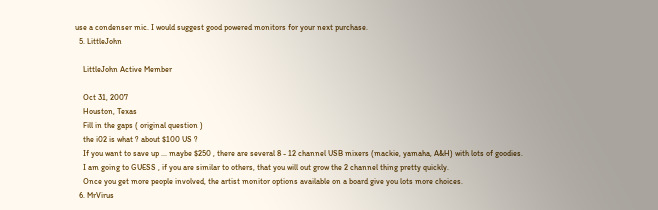use a condenser mic. I would suggest good powered monitors for your next purchase.
  5. LittleJohn

    LittleJohn Active Member

    Oct 31, 2007
    Houston, Texas
    Fill in the gaps ( original question )
    the i02 is what ? about $100 US ?
    If you want to save up ... maybe $250 , there are several 8 - 12 channel USB mixers (mackie, yamaha, A&H) with lots of goodies.
    I am going to GUESS , if you are similar to others, that you will out grow the 2 channel thing pretty quickly.
    Once you get more people involved, the artist monitor options available on a board give you lots more choices.
  6. MrVirus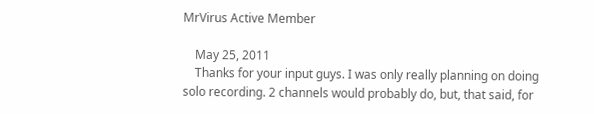MrVirus Active Member

    May 25, 2011
    Thanks for your input guys. I was only really planning on doing solo recording. 2 channels would probably do, but, that said, for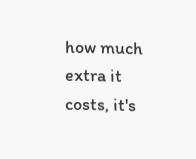how much extra it costs, it's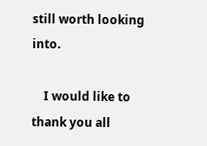still worth looking into.

    I would like to thank you all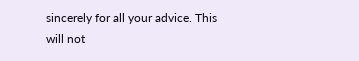sincerely for all your advice. This will not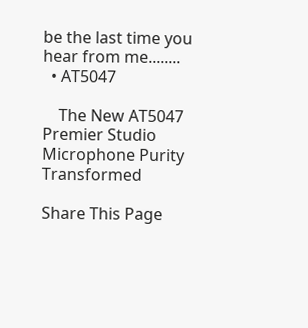be the last time you hear from me........
  • AT5047

    The New AT5047 Premier Studio Microphone Purity Transformed

Share This Page